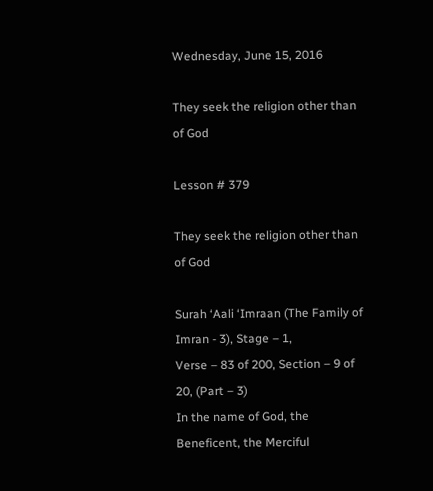Wednesday, June 15, 2016

They seek the religion other than of God

Lesson # 379

They seek the religion other than of God

Surah ‘Aali ‘Imraan (The Family of Imran - 3), Stage – 1,
Verse – 83 of 200, Section – 9 of 20, (Part – 3)
In the name of God, the Beneficent, the Merciful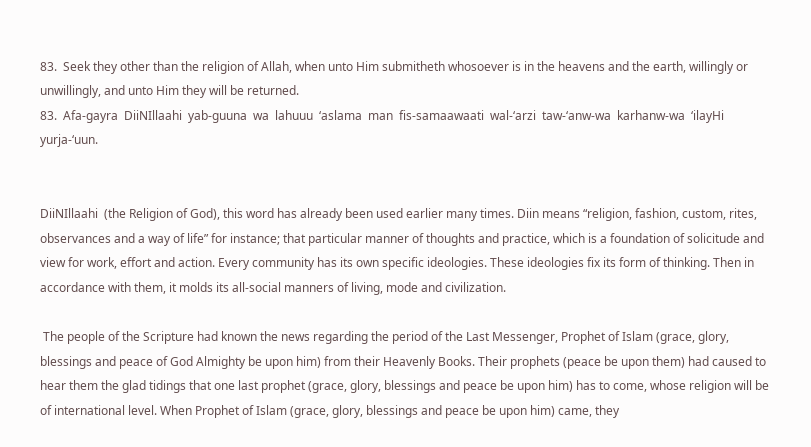83.  Seek they other than the religion of Allah, when unto Him submitheth whosoever is in the heavens and the earth, willingly or unwillingly, and unto Him they will be returned.
83.  Afa-gayra  DiiNIllaahi  yab-guuna  wa  lahuuu  ‘aslama  man  fis-samaawaati  wal-‘arzi  taw-‘anw-wa  karhanw-wa  ‘ilayHi  yurja-‘uun.


DiiNIllaahi  (the Religion of God), this word has already been used earlier many times. Diin means “religion, fashion, custom, rites, observances and a way of life” for instance; that particular manner of thoughts and practice, which is a foundation of solicitude and view for work, effort and action. Every community has its own specific ideologies. These ideologies fix its form of thinking. Then in accordance with them, it molds its all-social manners of living, mode and civilization.

 The people of the Scripture had known the news regarding the period of the Last Messenger, Prophet of Islam (grace, glory, blessings and peace of God Almighty be upon him) from their Heavenly Books. Their prophets (peace be upon them) had caused to hear them the glad tidings that one last prophet (grace, glory, blessings and peace be upon him) has to come, whose religion will be of international level. When Prophet of Islam (grace, glory, blessings and peace be upon him) came, they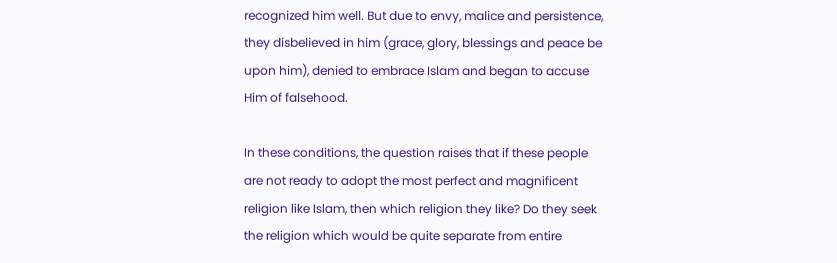recognized him well. But due to envy, malice and persistence, they disbelieved in him (grace, glory, blessings and peace be upon him), denied to embrace Islam and began to accuse Him of falsehood.

In these conditions, the question raises that if these people are not ready to adopt the most perfect and magnificent religion like Islam, then which religion they like? Do they seek the religion which would be quite separate from entire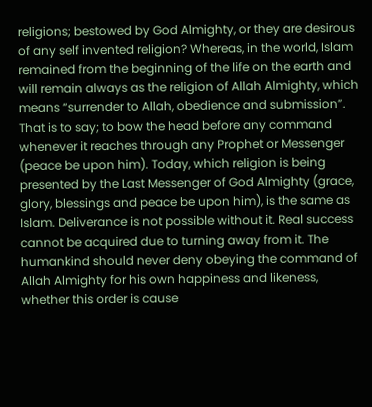religions; bestowed by God Almighty, or they are desirous of any self invented religion? Whereas, in the world, Islam remained from the beginning of the life on the earth and will remain always as the religion of Allah Almighty, which means “surrender to Allah, obedience and submission”. That is to say; to bow the head before any command whenever it reaches through any Prophet or Messenger (peace be upon him). Today, which religion is being presented by the Last Messenger of God Almighty (grace, glory, blessings and peace be upon him), is the same as Islam. Deliverance is not possible without it. Real success cannot be acquired due to turning away from it. The humankind should never deny obeying the command of Allah Almighty for his own happiness and likeness, whether this order is cause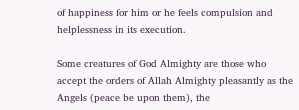of happiness for him or he feels compulsion and helplessness in its execution.

Some creatures of God Almighty are those who accept the orders of Allah Almighty pleasantly as the Angels (peace be upon them), the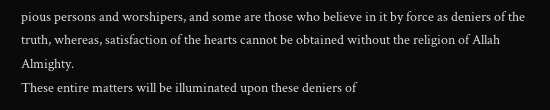pious persons and worshipers, and some are those who believe in it by force as deniers of the truth, whereas, satisfaction of the hearts cannot be obtained without the religion of Allah Almighty.
These entire matters will be illuminated upon these deniers of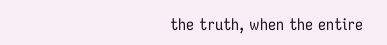the truth, when the entire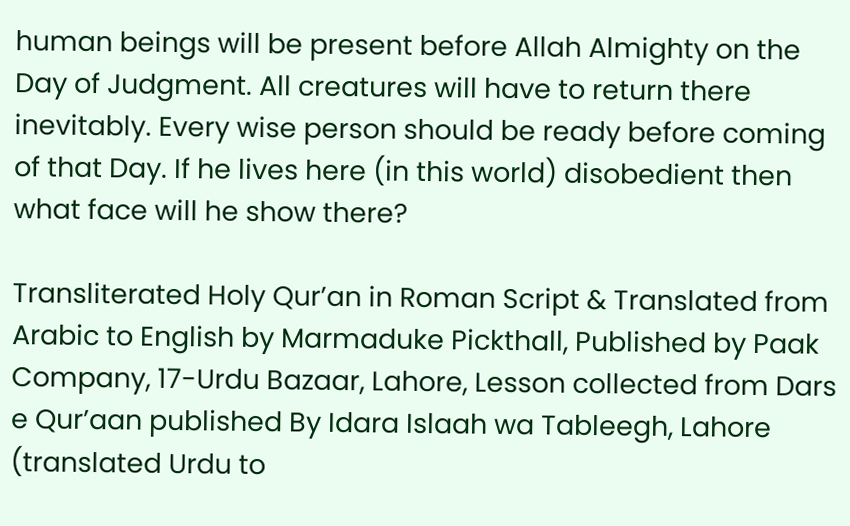human beings will be present before Allah Almighty on the Day of Judgment. All creatures will have to return there inevitably. Every wise person should be ready before coming of that Day. If he lives here (in this world) disobedient then what face will he show there?

Transliterated Holy Qur’an in Roman Script & Translated from Arabic to English by Marmaduke Pickthall, Published by Paak Company, 17-Urdu Bazaar, Lahore, Lesson collected from Dars e Qur’aan published By Idara Islaah wa Tableegh, Lahore (translated Urdu to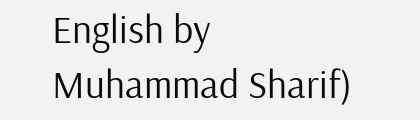English by Muhammad Sharif)